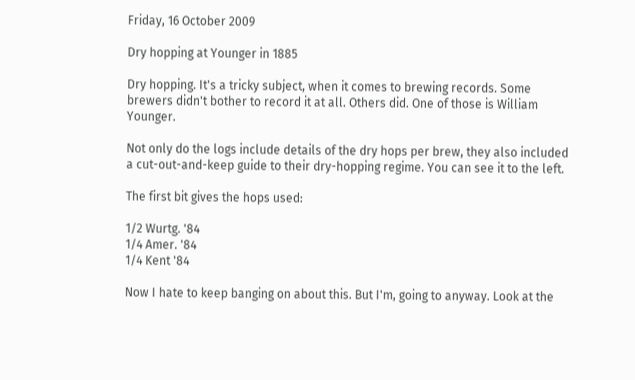Friday, 16 October 2009

Dry hopping at Younger in 1885

Dry hopping. It's a tricky subject, when it comes to brewing records. Some brewers didn't bother to record it at all. Others did. One of those is William Younger.

Not only do the logs include details of the dry hops per brew, they also included a cut-out-and-keep guide to their dry-hopping regime. You can see it to the left.

The first bit gives the hops used:

1/2 Wurtg. '84
1/4 Amer. '84
1/4 Kent '84

Now I hate to keep banging on about this. But I'm, going to anyway. Look at the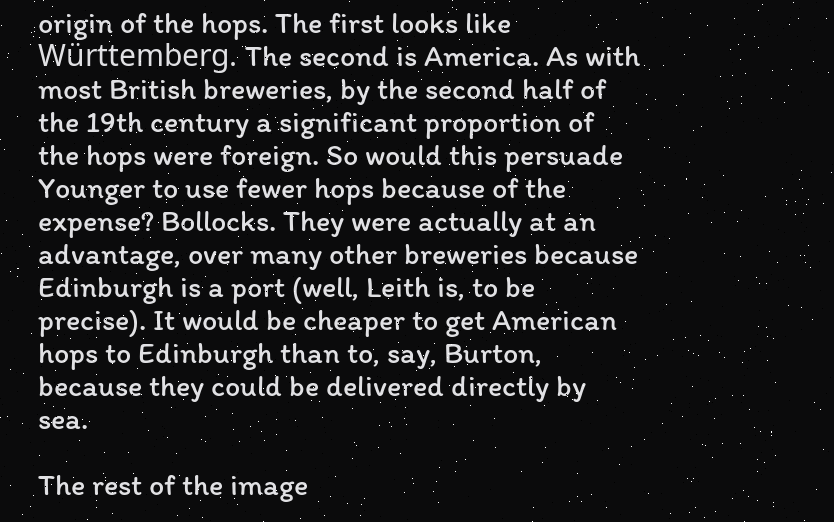origin of the hops. The first looks like Württemberg. The second is America. As with most British breweries, by the second half of the 19th century a significant proportion of the hops were foreign. So would this persuade Younger to use fewer hops because of the expense? Bollocks. They were actually at an advantage, over many other breweries because Edinburgh is a port (well, Leith is, to be precise). It would be cheaper to get American hops to Edinburgh than to, say, Burton, because they could be delivered directly by sea.

The rest of the image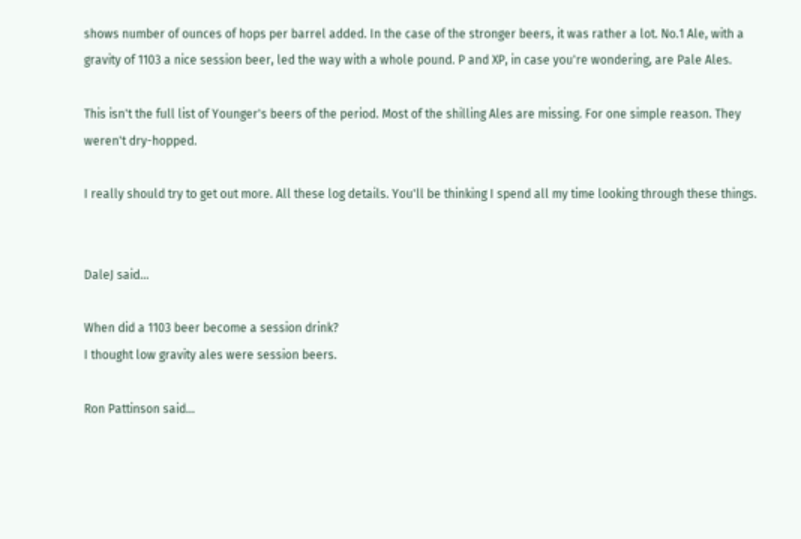shows number of ounces of hops per barrel added. In the case of the stronger beers, it was rather a lot. No.1 Ale, with a gravity of 1103 a nice session beer, led the way with a whole pound. P and XP, in case you're wondering, are Pale Ales.

This isn't the full list of Younger's beers of the period. Most of the shilling Ales are missing. For one simple reason. They weren't dry-hopped.

I really should try to get out more. All these log details. You'll be thinking I spend all my time looking through these things.


DaleJ said...

When did a 1103 beer become a session drink?
I thought low gravity ales were session beers.

Ron Pattinson said...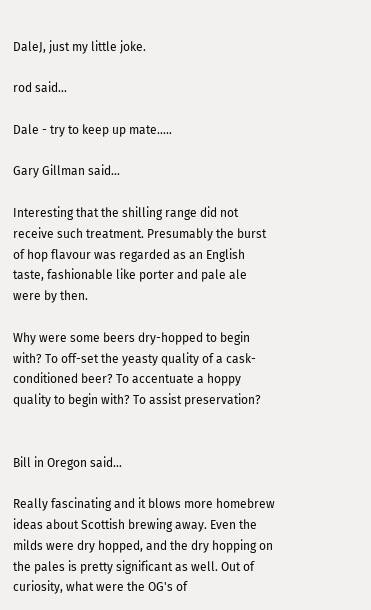DaleJ, just my little joke.

rod said...

Dale - try to keep up mate.....

Gary Gillman said...

Interesting that the shilling range did not receive such treatment. Presumably the burst of hop flavour was regarded as an English taste, fashionable like porter and pale ale were by then.

Why were some beers dry-hopped to begin with? To off-set the yeasty quality of a cask-conditioned beer? To accentuate a hoppy quality to begin with? To assist preservation?


Bill in Oregon said...

Really fascinating and it blows more homebrew ideas about Scottish brewing away. Even the milds were dry hopped, and the dry hopping on the pales is pretty significant as well. Out of curiosity, what were the OG's of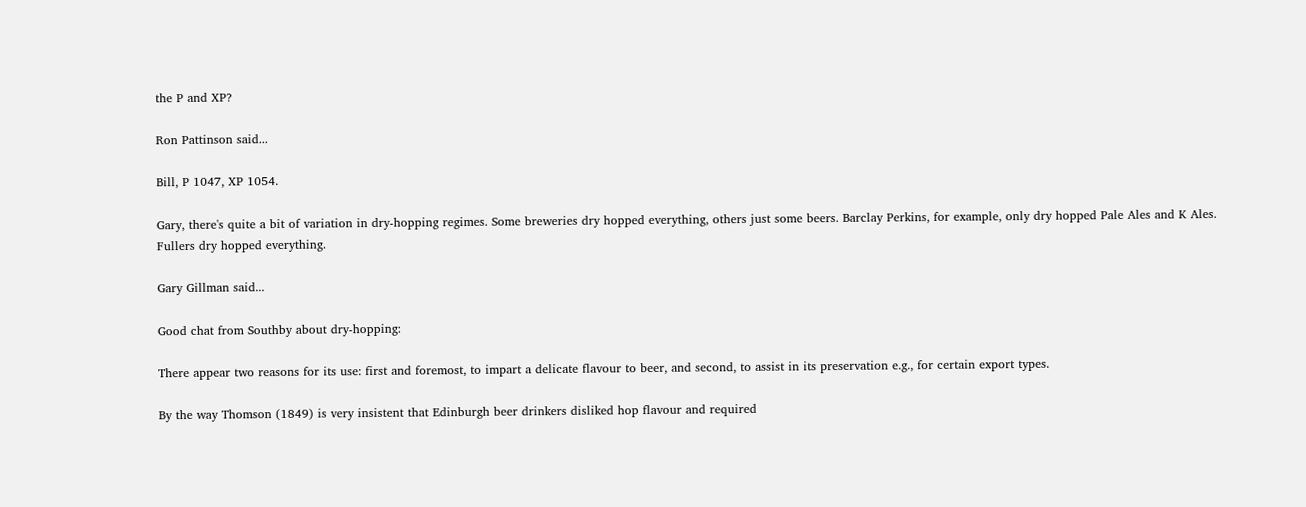the P and XP?

Ron Pattinson said...

Bill, P 1047, XP 1054.

Gary, there's quite a bit of variation in dry-hopping regimes. Some breweries dry hopped everything, others just some beers. Barclay Perkins, for example, only dry hopped Pale Ales and K Ales. Fullers dry hopped everything.

Gary Gillman said...

Good chat from Southby about dry-hopping:

There appear two reasons for its use: first and foremost, to impart a delicate flavour to beer, and second, to assist in its preservation e.g., for certain export types.

By the way Thomson (1849) is very insistent that Edinburgh beer drinkers disliked hop flavour and required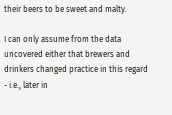their beers to be sweet and malty.

I can only assume from the data uncovered either that brewers and drinkers changed practice in this regard - i.e., later in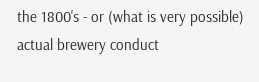the 1800's - or (what is very possible) actual brewery conduct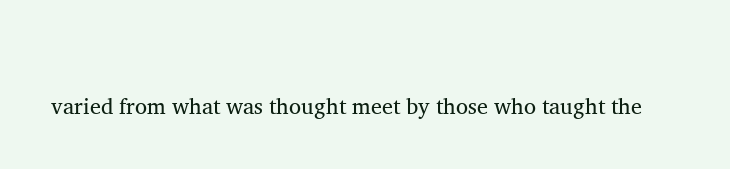varied from what was thought meet by those who taught the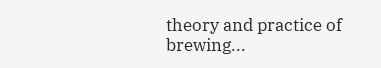theory and practice of brewing...